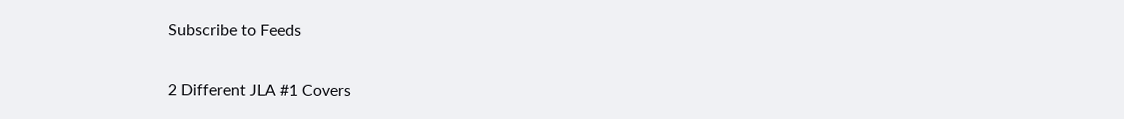Subscribe to Feeds

2 Different JLA #1 Covers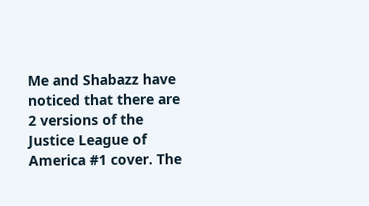Me and Shabazz have noticed that there are 2 versions of the Justice League of America #1 cover. The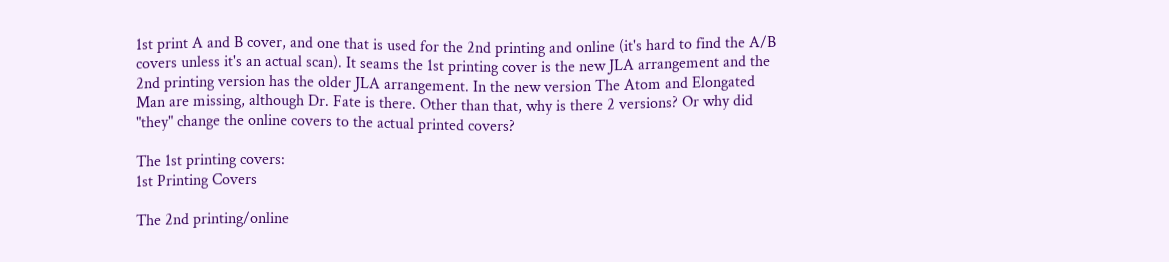1st print A and B cover, and one that is used for the 2nd printing and online (it's hard to find the A/B covers unless it's an actual scan). It seams the 1st printing cover is the new JLA arrangement and the 2nd printing version has the older JLA arrangement. In the new version The Atom and Elongated Man are missing, although Dr. Fate is there. Other than that, why is there 2 versions? Or why did "they" change the online covers to the actual printed covers?

The 1st printing covers:
1st Printing Covers

The 2nd printing/online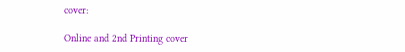cover:

Online and 2nd Printing cover